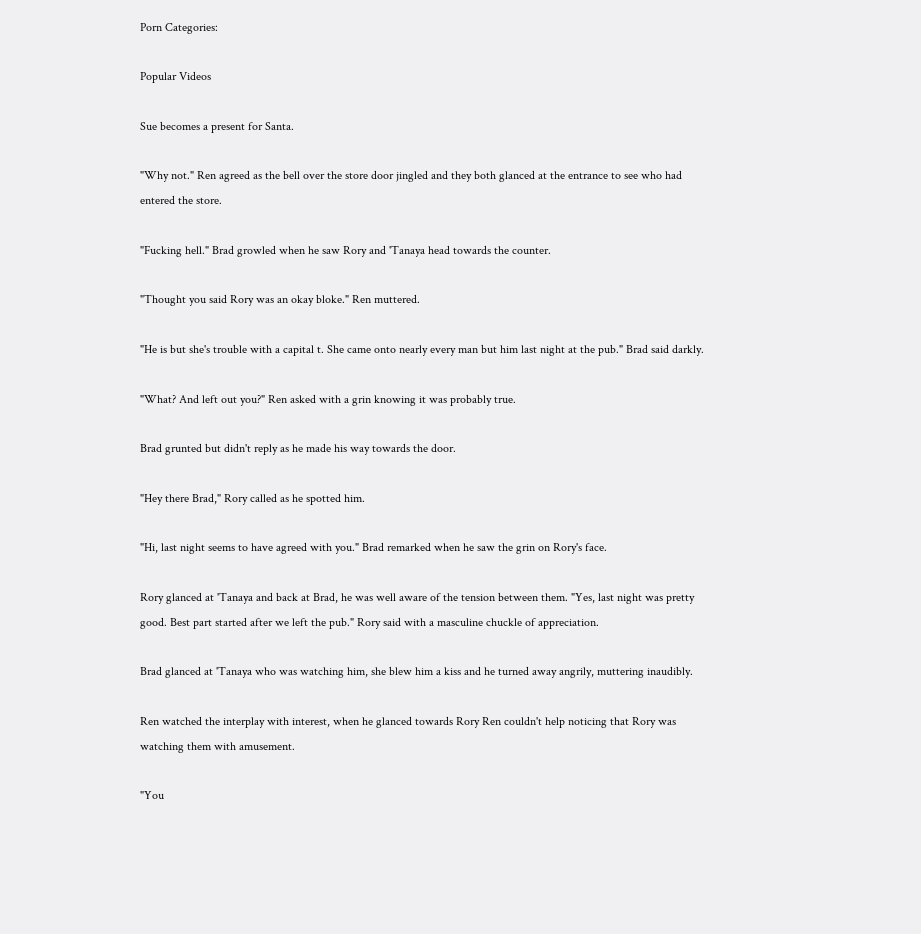Porn Categories:

Popular Videos

Sue becomes a present for Santa.

"Why not." Ren agreed as the bell over the store door jingled and they both glanced at the entrance to see who had entered the store.

"Fucking hell." Brad growled when he saw Rory and 'Tanaya head towards the counter.

"Thought you said Rory was an okay bloke." Ren muttered.

"He is but she's trouble with a capital t. She came onto nearly every man but him last night at the pub." Brad said darkly.

"What? And left out you?" Ren asked with a grin knowing it was probably true.

Brad grunted but didn't reply as he made his way towards the door.

"Hey there Brad," Rory called as he spotted him.

"Hi, last night seems to have agreed with you." Brad remarked when he saw the grin on Rory's face.

Rory glanced at 'Tanaya and back at Brad, he was well aware of the tension between them. "Yes, last night was pretty good. Best part started after we left the pub." Rory said with a masculine chuckle of appreciation.

Brad glanced at 'Tanaya who was watching him, she blew him a kiss and he turned away angrily, muttering inaudibly.

Ren watched the interplay with interest, when he glanced towards Rory Ren couldn't help noticing that Rory was watching them with amusement.

"You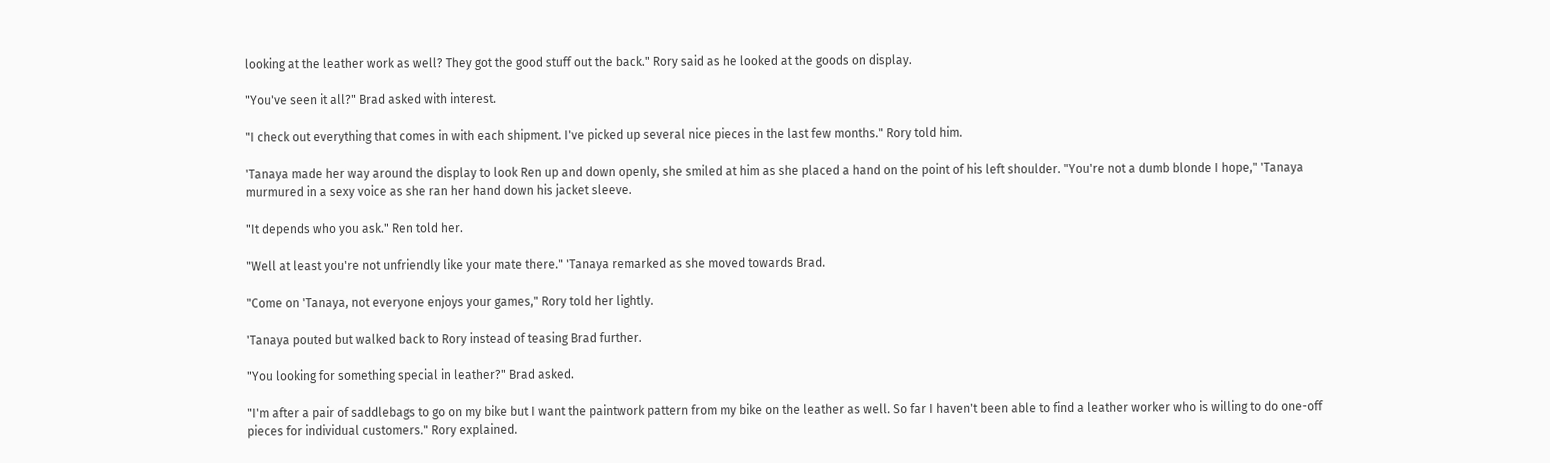looking at the leather work as well? They got the good stuff out the back." Rory said as he looked at the goods on display.

"You've seen it all?" Brad asked with interest.

"I check out everything that comes in with each shipment. I've picked up several nice pieces in the last few months." Rory told him.

'Tanaya made her way around the display to look Ren up and down openly, she smiled at him as she placed a hand on the point of his left shoulder. "You're not a dumb blonde I hope," 'Tanaya murmured in a sexy voice as she ran her hand down his jacket sleeve.

"It depends who you ask." Ren told her.

"Well at least you're not unfriendly like your mate there." 'Tanaya remarked as she moved towards Brad.

"Come on 'Tanaya, not everyone enjoys your games," Rory told her lightly.

'Tanaya pouted but walked back to Rory instead of teasing Brad further.

"You looking for something special in leather?" Brad asked.

"I'm after a pair of saddlebags to go on my bike but I want the paintwork pattern from my bike on the leather as well. So far I haven't been able to find a leather worker who is willing to do one-off pieces for individual customers." Rory explained.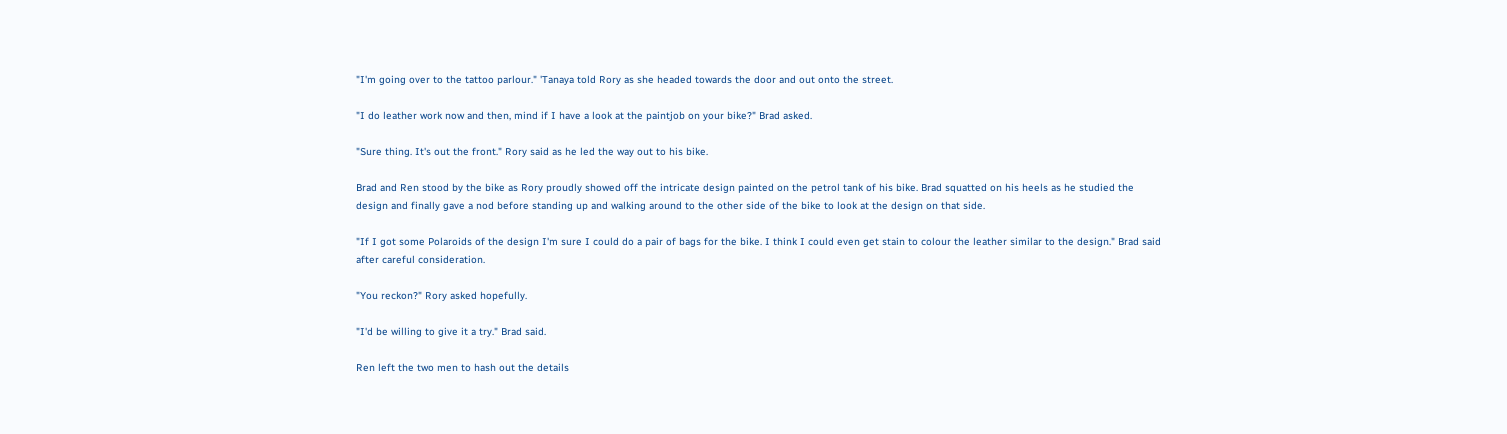"I'm going over to the tattoo parlour." 'Tanaya told Rory as she headed towards the door and out onto the street.

"I do leather work now and then, mind if I have a look at the paintjob on your bike?" Brad asked.

"Sure thing. It's out the front." Rory said as he led the way out to his bike.

Brad and Ren stood by the bike as Rory proudly showed off the intricate design painted on the petrol tank of his bike. Brad squatted on his heels as he studied the design and finally gave a nod before standing up and walking around to the other side of the bike to look at the design on that side.

"If I got some Polaroids of the design I'm sure I could do a pair of bags for the bike. I think I could even get stain to colour the leather similar to the design." Brad said after careful consideration.

"You reckon?" Rory asked hopefully.

"I'd be willing to give it a try." Brad said.

Ren left the two men to hash out the details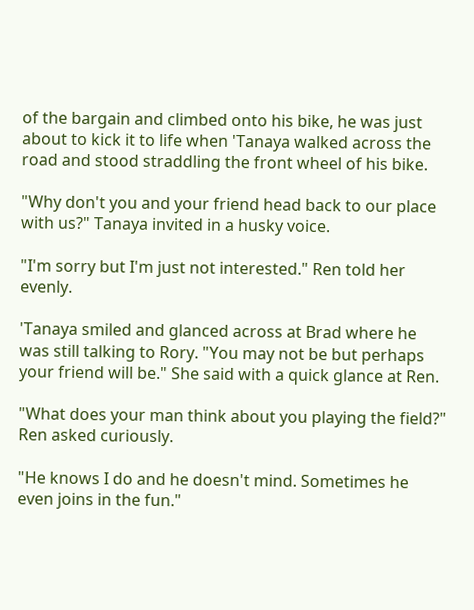of the bargain and climbed onto his bike, he was just about to kick it to life when 'Tanaya walked across the road and stood straddling the front wheel of his bike.

"Why don't you and your friend head back to our place with us?" Tanaya invited in a husky voice.

"I'm sorry but I'm just not interested." Ren told her evenly.

'Tanaya smiled and glanced across at Brad where he was still talking to Rory. "You may not be but perhaps your friend will be." She said with a quick glance at Ren.

"What does your man think about you playing the field?" Ren asked curiously.

"He knows I do and he doesn't mind. Sometimes he even joins in the fun."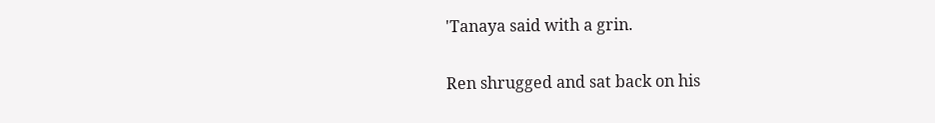'Tanaya said with a grin.

Ren shrugged and sat back on his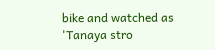bike and watched as 'Tanaya stro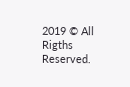2019 © All Rigths Reserved.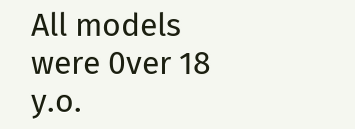All models were 0ver 18 y.o.